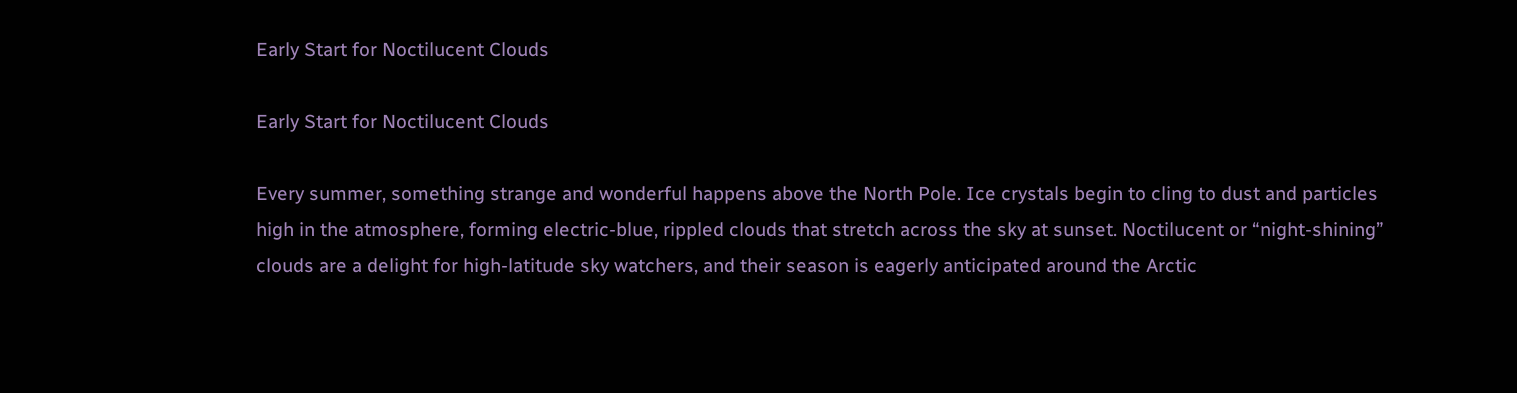Early Start for Noctilucent Clouds

Early Start for Noctilucent Clouds

Every summer, something strange and wonderful happens above the North Pole. Ice crystals begin to cling to dust and particles high in the atmosphere, forming electric-blue, rippled clouds that stretch across the sky at sunset. Noctilucent or “night-shining” clouds are a delight for high-latitude sky watchers, and their season is eagerly anticipated around the Arctic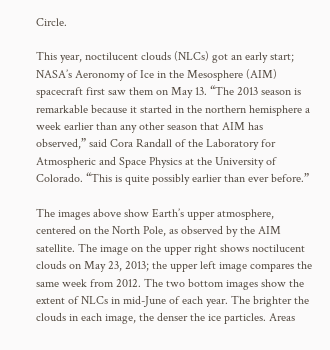Circle.

This year, noctilucent clouds (NLCs) got an early start; NASA’s Aeronomy of Ice in the Mesosphere (AIM) spacecraft first saw them on May 13. “The 2013 season is remarkable because it started in the northern hemisphere a week earlier than any other season that AIM has observed,” said Cora Randall of the Laboratory for Atmospheric and Space Physics at the University of Colorado. “This is quite possibly earlier than ever before.”

The images above show Earth’s upper atmosphere, centered on the North Pole, as observed by the AIM satellite. The image on the upper right shows noctilucent clouds on May 23, 2013; the upper left image compares the same week from 2012. The two bottom images show the extent of NLCs in mid-June of each year. The brighter the clouds in each image, the denser the ice particles. Areas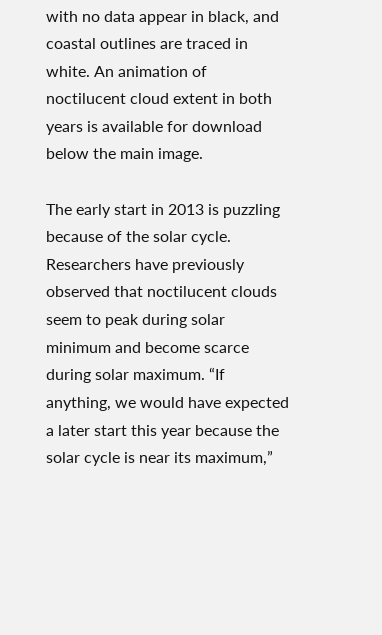with no data appear in black, and coastal outlines are traced in white. An animation of noctilucent cloud extent in both years is available for download below the main image.

The early start in 2013 is puzzling because of the solar cycle. Researchers have previously observed that noctilucent clouds seem to peak during solar minimum and become scarce during solar maximum. “If anything, we would have expected a later start this year because the solar cycle is near its maximum,”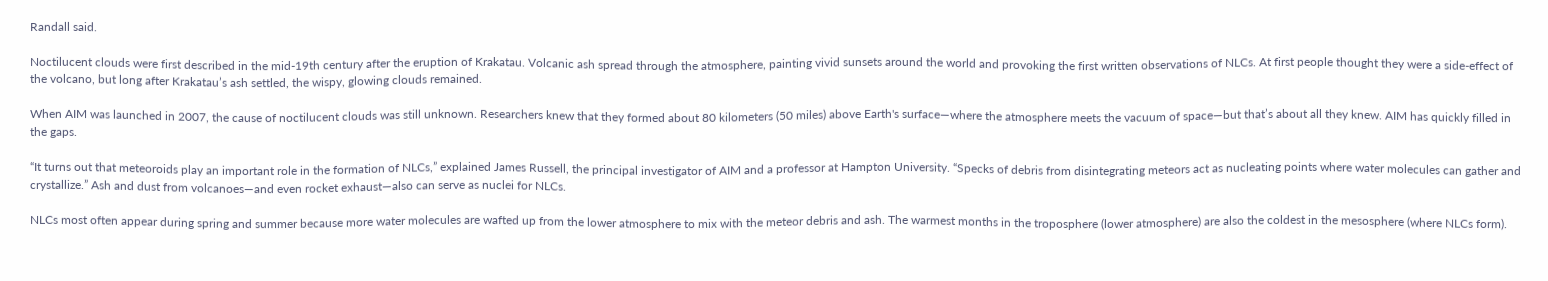Randall said.

Noctilucent clouds were first described in the mid-19th century after the eruption of Krakatau. Volcanic ash spread through the atmosphere, painting vivid sunsets around the world and provoking the first written observations of NLCs. At first people thought they were a side-effect of the volcano, but long after Krakatau’s ash settled, the wispy, glowing clouds remained.

When AIM was launched in 2007, the cause of noctilucent clouds was still unknown. Researchers knew that they formed about 80 kilometers (50 miles) above Earth's surface—where the atmosphere meets the vacuum of space—but that’s about all they knew. AIM has quickly filled in the gaps.

“It turns out that meteoroids play an important role in the formation of NLCs,” explained James Russell, the principal investigator of AIM and a professor at Hampton University. “Specks of debris from disintegrating meteors act as nucleating points where water molecules can gather and crystallize.” Ash and dust from volcanoes—and even rocket exhaust—also can serve as nuclei for NLCs.

NLCs most often appear during spring and summer because more water molecules are wafted up from the lower atmosphere to mix with the meteor debris and ash. The warmest months in the troposphere (lower atmosphere) are also the coldest in the mesosphere (where NLCs form).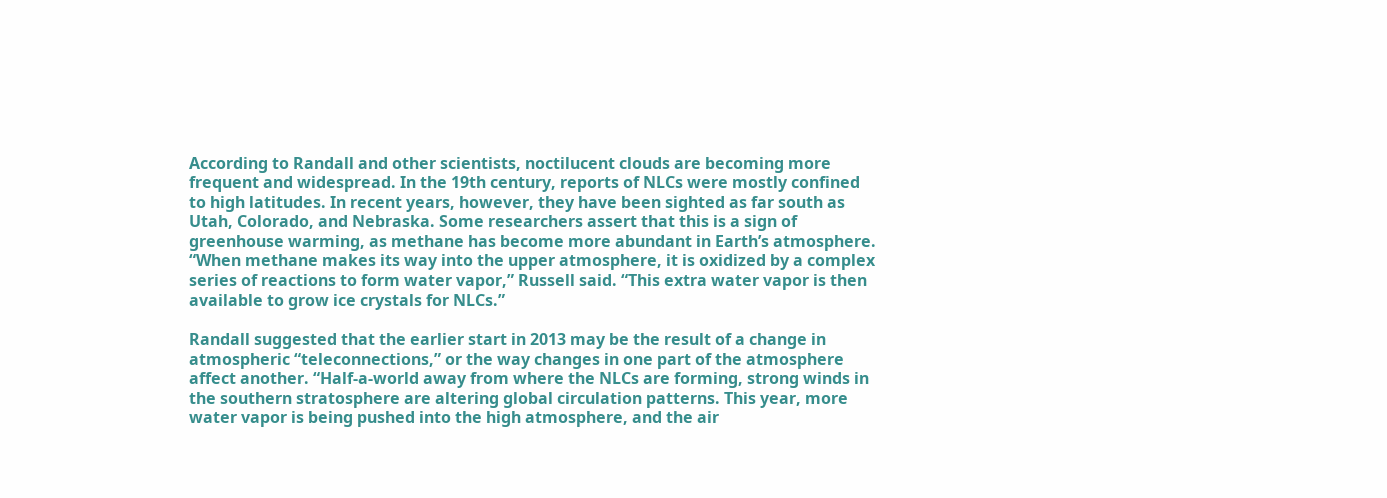According to Randall and other scientists, noctilucent clouds are becoming more frequent and widespread. In the 19th century, reports of NLCs were mostly confined to high latitudes. In recent years, however, they have been sighted as far south as Utah, Colorado, and Nebraska. Some researchers assert that this is a sign of greenhouse warming, as methane has become more abundant in Earth’s atmosphere. “When methane makes its way into the upper atmosphere, it is oxidized by a complex series of reactions to form water vapor,” Russell said. “This extra water vapor is then available to grow ice crystals for NLCs.”

Randall suggested that the earlier start in 2013 may be the result of a change in atmospheric “teleconnections,” or the way changes in one part of the atmosphere affect another. “Half-a-world away from where the NLCs are forming, strong winds in the southern stratosphere are altering global circulation patterns. This year, more water vapor is being pushed into the high atmosphere, and the air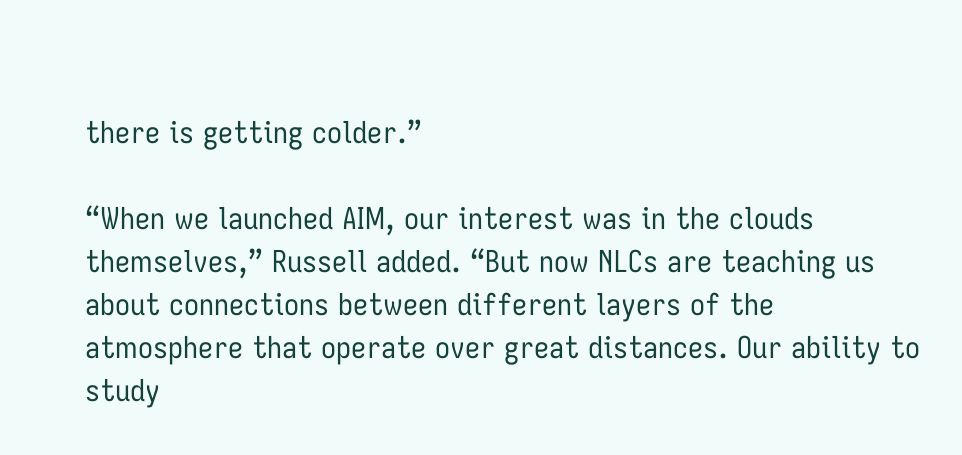there is getting colder.”

“When we launched AIM, our interest was in the clouds themselves,” Russell added. “But now NLCs are teaching us about connections between different layers of the atmosphere that operate over great distances. Our ability to study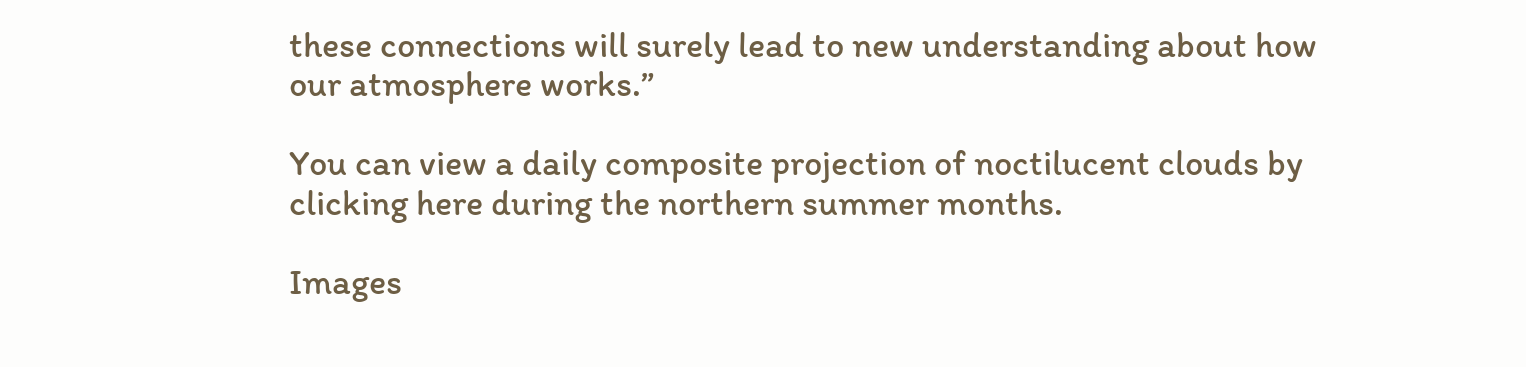these connections will surely lead to new understanding about how our atmosphere works.”

You can view a daily composite projection of noctilucent clouds by clicking here during the northern summer months.

Images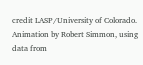credit LASP/University of Colorado. Animation by Robert Simmon, using data from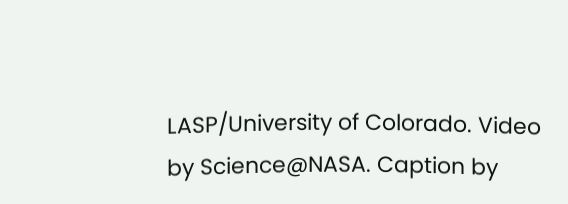LASP/University of Colorado. Video by Science@NASA. Caption by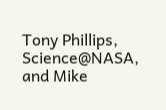Tony Phillips, Science@NASA, and Mike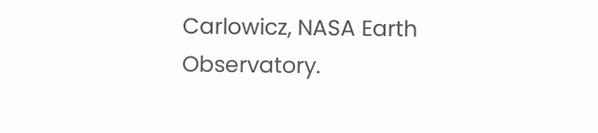Carlowicz, NASA Earth Observatory.